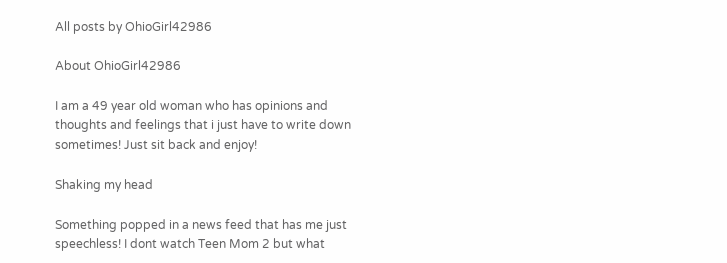All posts by OhioGirl42986

About OhioGirl42986

I am a 49 year old woman who has opinions and thoughts and feelings that i just have to write down sometimes! Just sit back and enjoy!

Shaking my head

Something popped in a news feed that has me just speechless! I dont watch Teen Mom 2 but what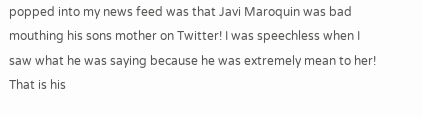popped into my news feed was that Javi Maroquin was bad mouthing his sons mother on Twitter! I was speechless when I saw what he was saying because he was extremely mean to her! That is his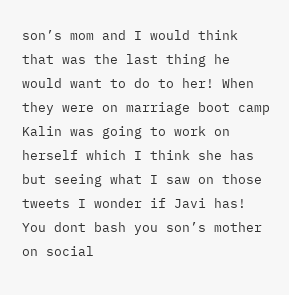son’s mom and I would think that was the last thing he would want to do to her! When they were on marriage boot camp Kalin was going to work on herself which I think she has but seeing what I saw on those tweets I wonder if Javi has! You dont bash you son’s mother on social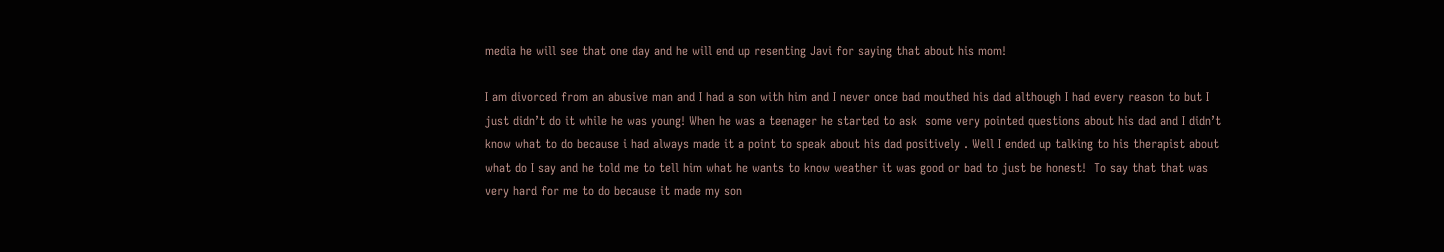media he will see that one day and he will end up resenting Javi for saying that about his mom!

I am divorced from an abusive man and I had a son with him and I never once bad mouthed his dad although I had every reason to but I just didn’t do it while he was young! When he was a teenager he started to ask  some very pointed questions about his dad and I didn’t know what to do because i had always made it a point to speak about his dad positively . Well I ended up talking to his therapist about what do I say and he told me to tell him what he wants to know weather it was good or bad to just be honest!  To say that that was very hard for me to do because it made my son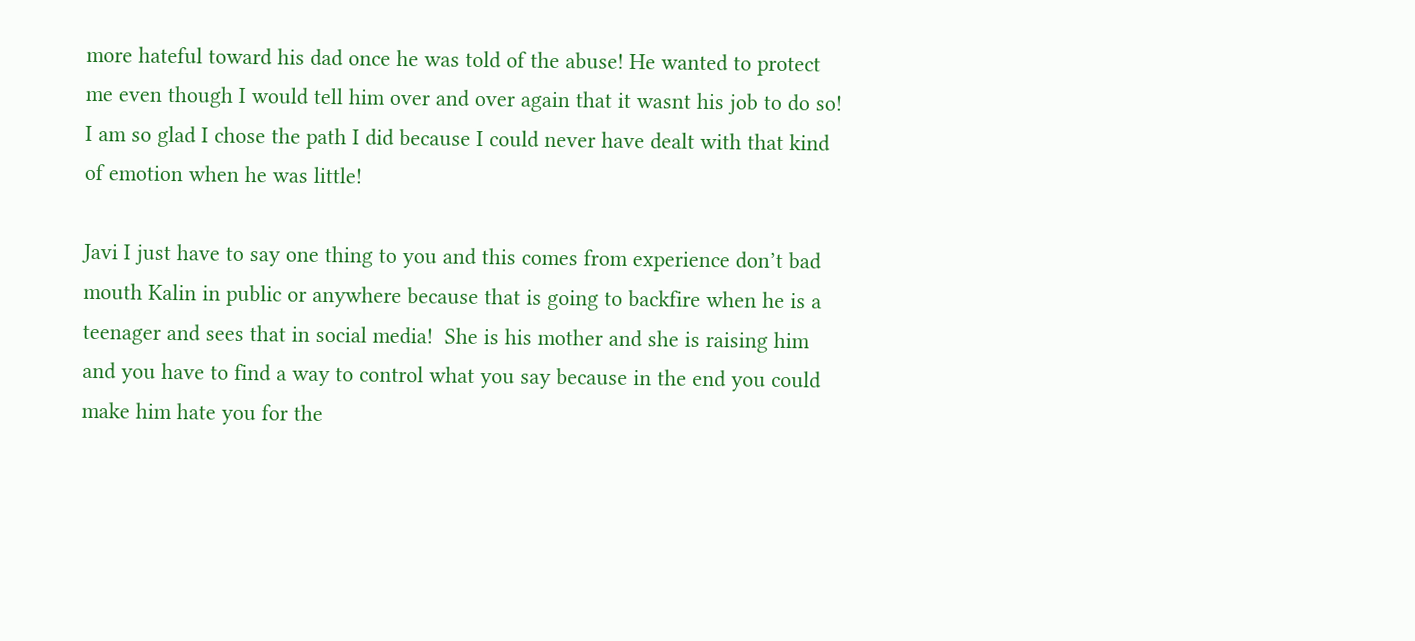more hateful toward his dad once he was told of the abuse! He wanted to protect me even though I would tell him over and over again that it wasnt his job to do so! I am so glad I chose the path I did because I could never have dealt with that kind of emotion when he was little!

Javi I just have to say one thing to you and this comes from experience don’t bad mouth Kalin in public or anywhere because that is going to backfire when he is a teenager and sees that in social media!  She is his mother and she is raising him and you have to find a way to control what you say because in the end you could make him hate you for the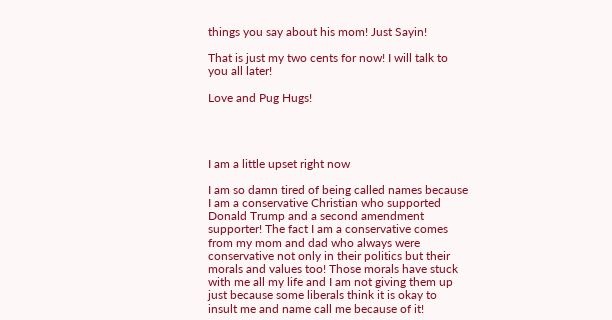things you say about his mom! Just Sayin!

That is just my two cents for now! I will talk to you all later!

Love and Pug Hugs!




I am a little upset right now

I am so damn tired of being called names because I am a conservative Christian who supported Donald Trump and a second amendment supporter! The fact I am a conservative comes from my mom and dad who always were conservative not only in their politics but their morals and values too! Those morals have stuck with me all my life and I am not giving them up just because some liberals think it is okay to insult me and name call me because of it!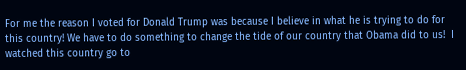For me the reason I voted for Donald Trump was because I believe in what he is trying to do for this country! We have to do something to change the tide of our country that Obama did to us!  I watched this country go to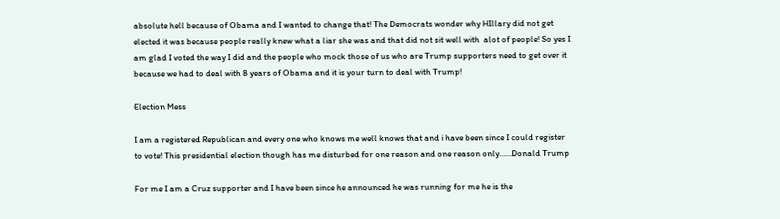absolute hell because of Obama and I wanted to change that! The Democrats wonder why HIllary did not get elected it was because people really knew what a liar she was and that did not sit well with  alot of people! So yes I am glad I voted the way I did and the people who mock those of us who are Trump supporters need to get over it because we had to deal with 8 years of Obama and it is your turn to deal with Trump!

Election Mess

I am a registered Republican and every one who knows me well knows that and i have been since I could register to vote! This presidential election though has me disturbed for one reason and one reason only……Donald Trump

For me I am a Cruz supporter and I have been since he announced he was running for me he is the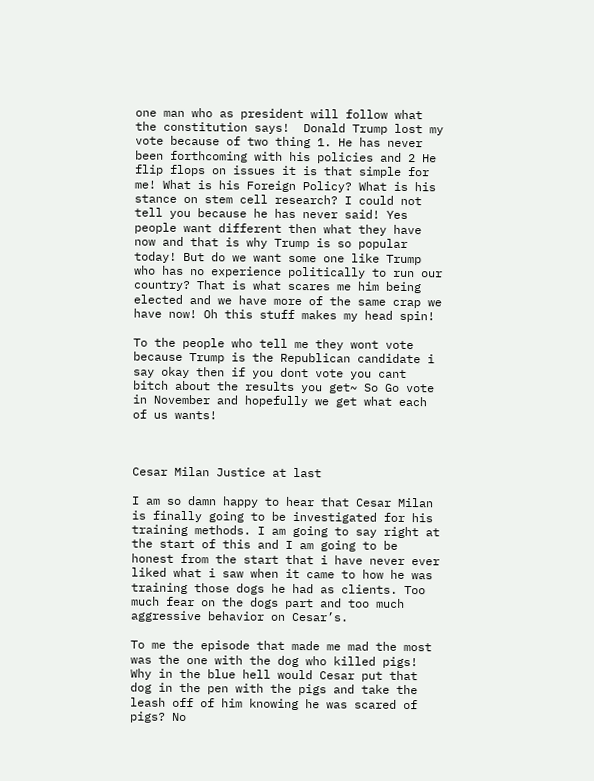one man who as president will follow what the constitution says!  Donald Trump lost my vote because of two thing 1. He has never been forthcoming with his policies and 2 He flip flops on issues it is that simple for me! What is his Foreign Policy? What is his stance on stem cell research? I could not tell you because he has never said! Yes people want different then what they have now and that is why Trump is so popular today! But do we want some one like Trump who has no experience politically to run our country? That is what scares me him being elected and we have more of the same crap we have now! Oh this stuff makes my head spin!

To the people who tell me they wont vote because Trump is the Republican candidate i say okay then if you dont vote you cant bitch about the results you get~ So Go vote in November and hopefully we get what each of us wants!



Cesar Milan Justice at last

I am so damn happy to hear that Cesar Milan is finally going to be investigated for his training methods. I am going to say right at the start of this and I am going to be honest from the start that i have never ever liked what i saw when it came to how he was training those dogs he had as clients. Too much fear on the dogs part and too much aggressive behavior on Cesar’s.

To me the episode that made me mad the most was the one with the dog who killed pigs! Why in the blue hell would Cesar put that dog in the pen with the pigs and take the leash off of him knowing he was scared of pigs? No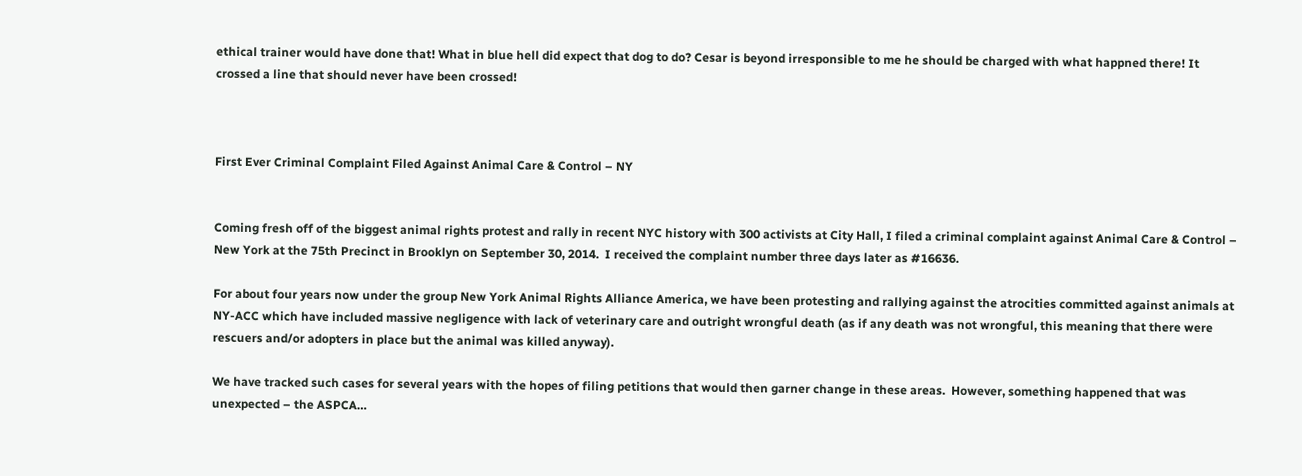ethical trainer would have done that! What in blue hell did expect that dog to do? Cesar is beyond irresponsible to me he should be charged with what happned there! It crossed a line that should never have been crossed!



First Ever Criminal Complaint Filed Against Animal Care & Control – NY


Coming fresh off of the biggest animal rights protest and rally in recent NYC history with 300 activists at City Hall, I filed a criminal complaint against Animal Care & Control – New York at the 75th Precinct in Brooklyn on September 30, 2014.  I received the complaint number three days later as #16636.

For about four years now under the group New York Animal Rights Alliance America, we have been protesting and rallying against the atrocities committed against animals at NY-ACC which have included massive negligence with lack of veterinary care and outright wrongful death (as if any death was not wrongful, this meaning that there were rescuers and/or adopters in place but the animal was killed anyway).

We have tracked such cases for several years with the hopes of filing petitions that would then garner change in these areas.  However, something happened that was unexpected – the ASPCA…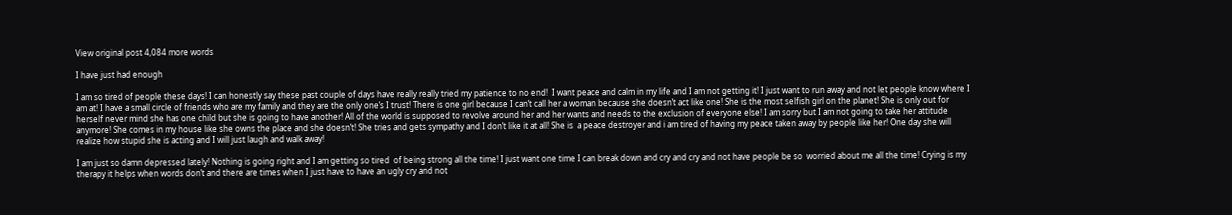View original post 4,084 more words

I have just had enough

I am so tired of people these days! I can honestly say these past couple of days have really really tried my patience to no end!  I want peace and calm in my life and I am not getting it! I just want to run away and not let people know where I am at! I have a small circle of friends who are my family and they are the only one’s I trust! There is one girl because I can’t call her a woman because she doesn’t act like one! She is the most selfish girl on the planet! She is only out for herself never mind she has one child but she is going to have another! All of the world is supposed to revolve around her and her wants and needs to the exclusion of everyone else! I am sorry but I am not going to take her attitude anymore! She comes in my house like she owns the place and she doesn’t! She tries and gets sympathy and I don’t like it at all! She is  a peace destroyer and i am tired of having my peace taken away by people like her! One day she will realize how stupid she is acting and I will just laugh and walk away!

I am just so damn depressed lately! Nothing is going right and I am getting so tired  of being strong all the time! I just want one time I can break down and cry and cry and not have people be so  worried about me all the time! Crying is my therapy it helps when words don’t and there are times when I just have to have an ugly cry and not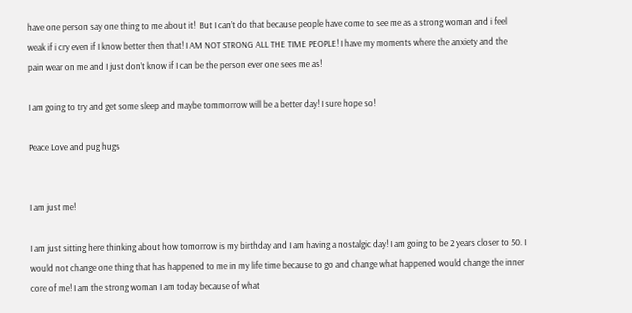have one person say one thing to me about it!  But I can’t do that because people have come to see me as a strong woman and i feel weak if i cry even if I know better then that! I AM NOT STRONG ALL THE TIME PEOPLE! I have my moments where the anxiety and the pain wear on me and I just don’t know if I can be the person ever one sees me as!

I am going to try and get some sleep and maybe tommorrow will be a better day! I sure hope so!

Peace Love and pug hugs


I am just me!

I am just sitting here thinking about how tomorrow is my birthday and I am having a nostalgic day! I am going to be 2 years closer to 50. I would not change one thing that has happened to me in my life time because to go and change what happened would change the inner core of me! I am the strong woman I am today because of what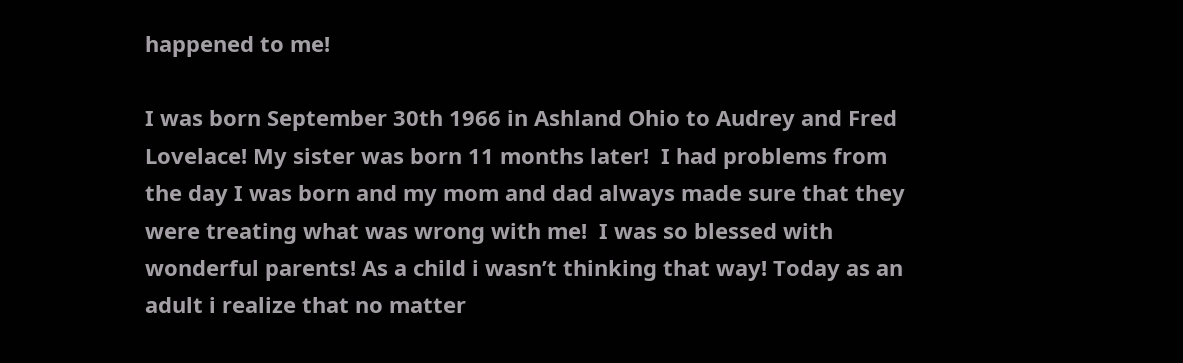happened to me!

I was born September 30th 1966 in Ashland Ohio to Audrey and Fred Lovelace! My sister was born 11 months later!  I had problems from the day I was born and my mom and dad always made sure that they were treating what was wrong with me!  I was so blessed with wonderful parents! As a child i wasn’t thinking that way! Today as an adult i realize that no matter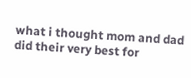what i thought mom and dad did their very best for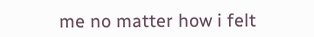me no matter how i felt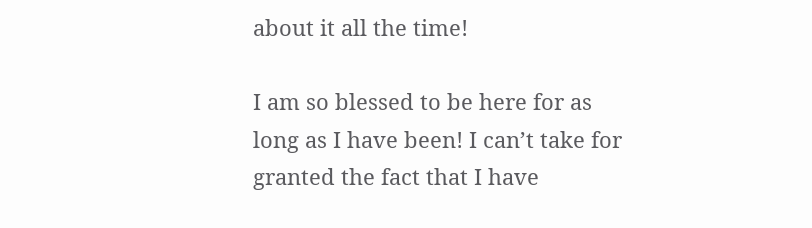about it all the time!

I am so blessed to be here for as long as I have been! I can’t take for granted the fact that I have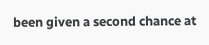been given a second chance at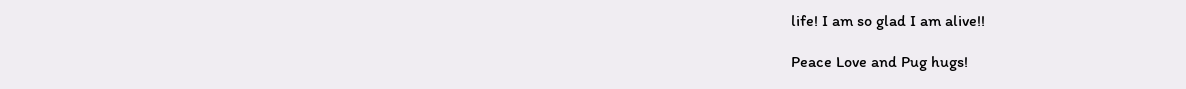life! I am so glad I am alive!!

Peace Love and Pug hugs!